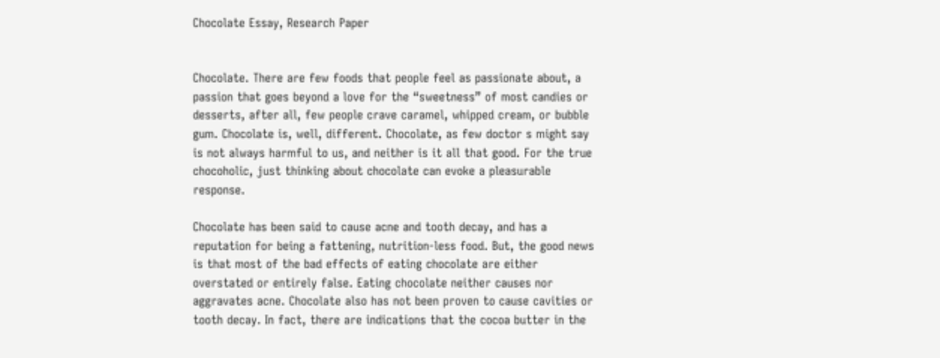Chocolate Essay, Research Paper


Chocolate. There are few foods that people feel as passionate about, a passion that goes beyond a love for the “sweetness” of most candies or desserts, after all, few people crave caramel, whipped cream, or bubble gum. Chocolate is, well, different. Chocolate, as few doctor s might say is not always harmful to us, and neither is it all that good. For the true chocoholic, just thinking about chocolate can evoke a pleasurable response.

Chocolate has been said to cause acne and tooth decay, and has a reputation for being a fattening, nutrition-less food. But, the good news is that most of the bad effects of eating chocolate are either overstated or entirely false. Eating chocolate neither causes nor aggravates acne. Chocolate also has not been proven to cause cavities or tooth decay. In fact, there are indications that the cocoa butter in the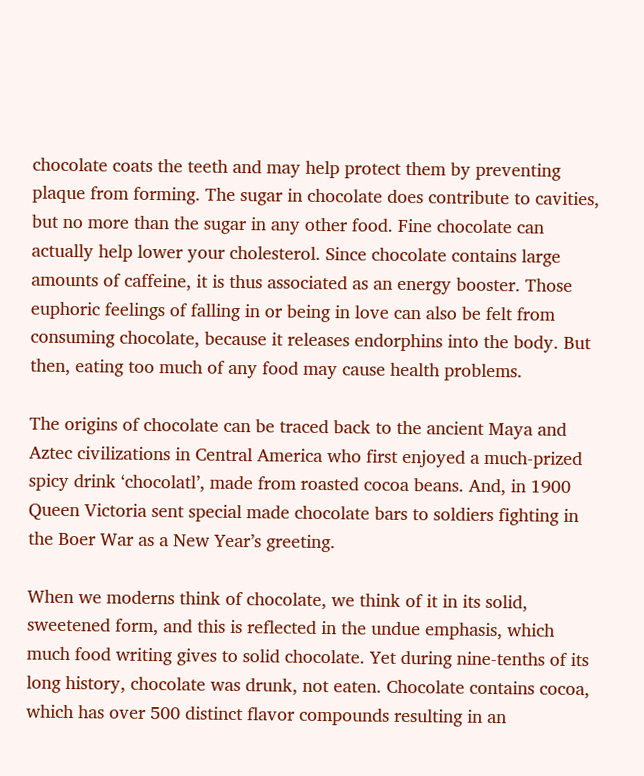chocolate coats the teeth and may help protect them by preventing plaque from forming. The sugar in chocolate does contribute to cavities, but no more than the sugar in any other food. Fine chocolate can actually help lower your cholesterol. Since chocolate contains large amounts of caffeine, it is thus associated as an energy booster. Those euphoric feelings of falling in or being in love can also be felt from consuming chocolate, because it releases endorphins into the body. But then, eating too much of any food may cause health problems.

The origins of chocolate can be traced back to the ancient Maya and Aztec civilizations in Central America who first enjoyed a much-prized spicy drink ‘chocolatl’, made from roasted cocoa beans. And, in 1900 Queen Victoria sent special made chocolate bars to soldiers fighting in the Boer War as a New Year’s greeting.

When we moderns think of chocolate, we think of it in its solid, sweetened form, and this is reflected in the undue emphasis, which much food writing gives to solid chocolate. Yet during nine-tenths of its long history, chocolate was drunk, not eaten. Chocolate contains cocoa, which has over 500 distinct flavor compounds resulting in an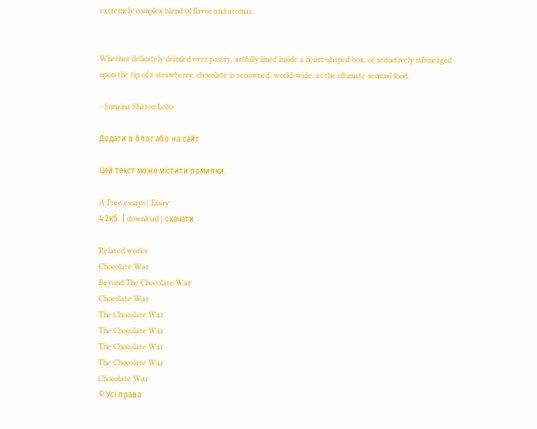extremely complex blend of flavor and aromas.


Whether delicately drizzled over pastry, artfully lined inside a heart-shaped box, or seductively submerged upon the tip of a strawberry, chocolate is renowned, world-wide, as the ultimate sensual food.

- Sunaina Sharon Lobo

Додати в блог або на сайт

Цей текст може містити помилки.

A Free essays | Essay
4.2кб. | download | скачати

Related works:
Chocolate War
Beyond The Chocolate War
Chocolate War
The Chocolate War
The Chocolate War
The Chocolate War
The Chocolate War
Chocolate War
© Усі права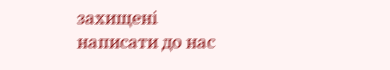захищені
написати до нас